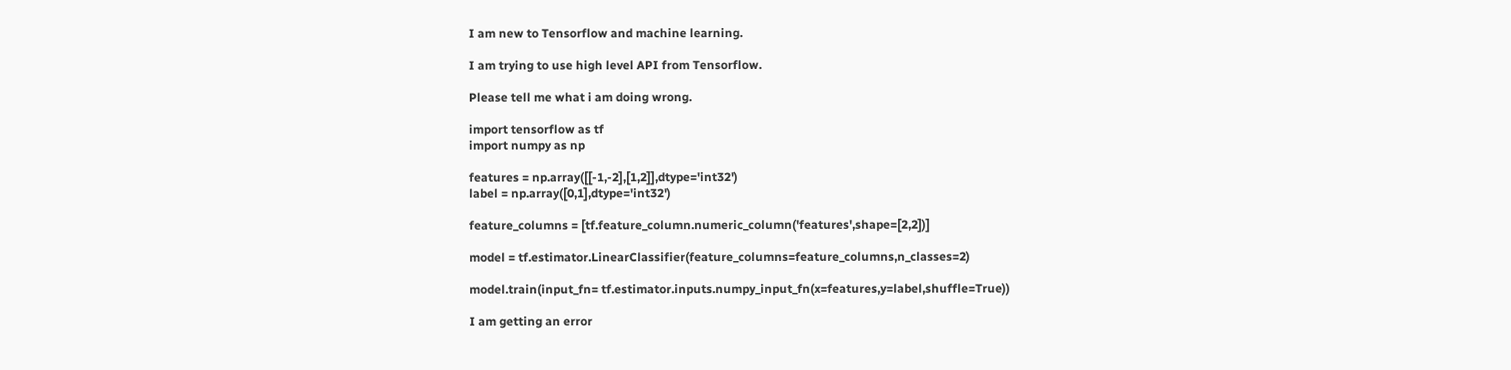I am new to Tensorflow and machine learning.

I am trying to use high level API from Tensorflow.

Please tell me what i am doing wrong.

import tensorflow as tf
import numpy as np

features = np.array([[-1,-2],[1,2]],dtype='int32')
label = np.array([0,1],dtype='int32')

feature_columns = [tf.feature_column.numeric_column('features',shape=[2,2])]

model = tf.estimator.LinearClassifier(feature_columns=feature_columns,n_classes=2)

model.train(input_fn= tf.estimator.inputs.numpy_input_fn(x=features,y=label,shuffle=True))

I am getting an error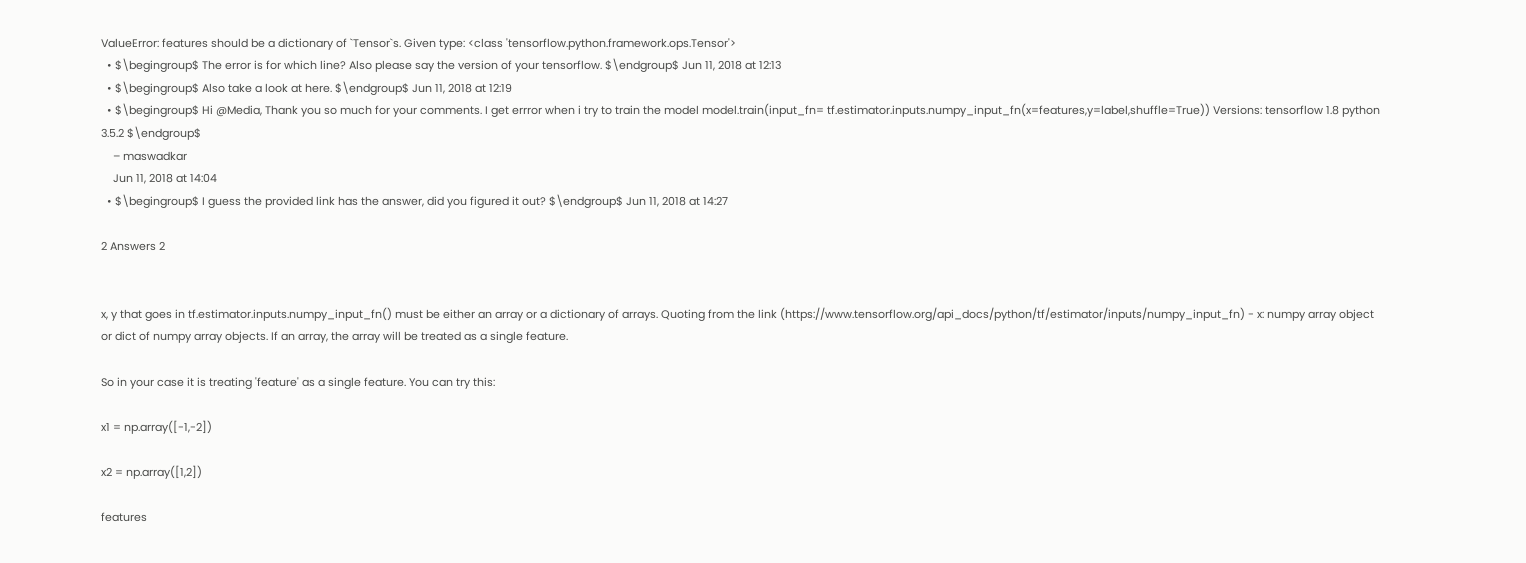ValueError: features should be a dictionary of `Tensor`s. Given type: <class 'tensorflow.python.framework.ops.Tensor'>
  • $\begingroup$ The error is for which line? Also please say the version of your tensorflow. $\endgroup$ Jun 11, 2018 at 12:13
  • $\begingroup$ Also take a look at here. $\endgroup$ Jun 11, 2018 at 12:19
  • $\begingroup$ Hi @Media, Thank you so much for your comments. I get errror when i try to train the model model.train(input_fn= tf.estimator.inputs.numpy_input_fn(x=features,y=label,shuffle=True)) Versions: tensorflow 1.8 python 3.5.2 $\endgroup$
    – maswadkar
    Jun 11, 2018 at 14:04
  • $\begingroup$ I guess the provided link has the answer, did you figured it out? $\endgroup$ Jun 11, 2018 at 14:27

2 Answers 2


x, y that goes in tf.estimator.inputs.numpy_input_fn() must be either an array or a dictionary of arrays. Quoting from the link (https://www.tensorflow.org/api_docs/python/tf/estimator/inputs/numpy_input_fn) - x: numpy array object or dict of numpy array objects. If an array, the array will be treated as a single feature.

So in your case it is treating 'feature' as a single feature. You can try this:

x1 = np.array([-1,-2])

x2 = np.array([1,2])

features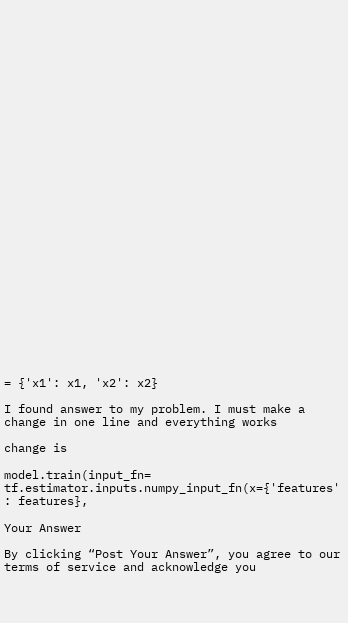= {'x1': x1, 'x2': x2}

I found answer to my problem. I must make a change in one line and everything works

change is

model.train(input_fn= tf.estimator.inputs.numpy_input_fn(x={'features' : features},

Your Answer

By clicking “Post Your Answer”, you agree to our terms of service and acknowledge you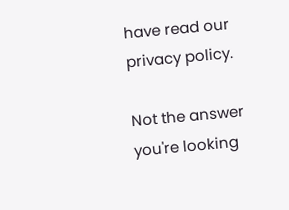have read our privacy policy.

Not the answer you're looking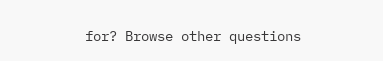for? Browse other questions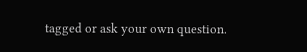tagged or ask your own question.